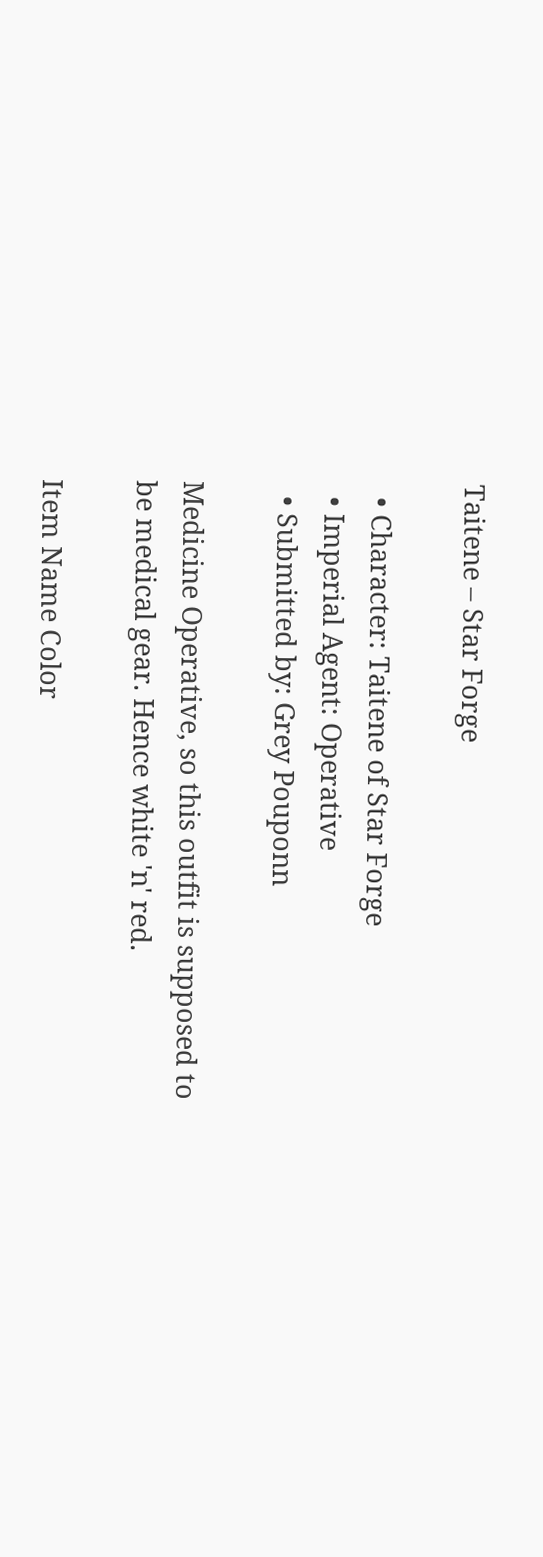Taitene – Star Forge

  • Character: Taitene of Star Forge
  • Imperial Agent: Operative
  • Submitted by: Grey Pouponn

Medicine Operative, so this outfit is supposed to be medical gear. Hence white 'n' red.

Item Name Color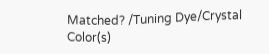Matched? /Tuning Dye/Crystal Color(s)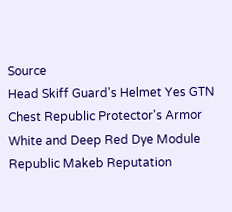Source
Head Skiff Guard's Helmet Yes GTN
Chest Republic Protector's Armor White and Deep Red Dye Module Republic Makeb Reputation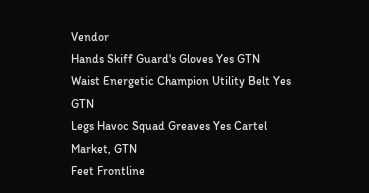Vendor
Hands Skiff Guard's Gloves Yes GTN
Waist Energetic Champion Utility Belt Yes GTN
Legs Havoc Squad Greaves Yes Cartel Market, GTN
Feet Frontline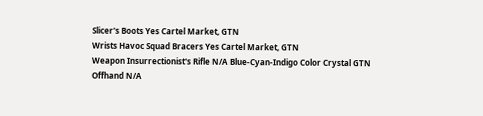Slicer's Boots Yes Cartel Market, GTN
Wrists Havoc Squad Bracers Yes Cartel Market, GTN
Weapon Insurrectionist's Rifle N/A Blue-Cyan-Indigo Color Crystal GTN
Offhand N/A